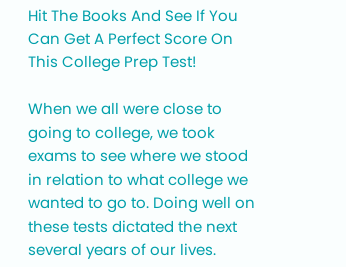Hit The Books And See If You Can Get A Perfect Score On This College Prep Test!

When we all were close to going to college, we took exams to see where we stood in relation to what college we wanted to go to. Doing well on these tests dictated the next several years of our lives.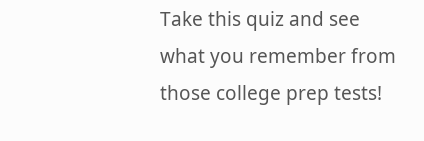Take this quiz and see what you remember from those college prep tests!